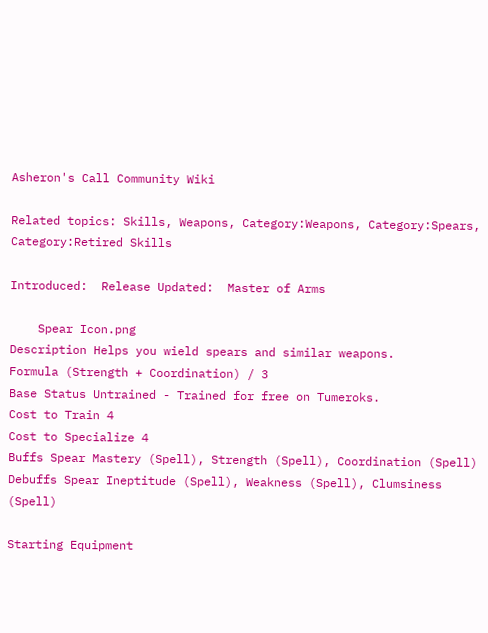Asheron's Call Community Wiki

Related topics: Skills, Weapons, Category:Weapons, Category:Spears, Category:Retired Skills

Introduced:  Release Updated:  Master of Arms

    Spear Icon.png
Description Helps you wield spears and similar weapons.
Formula (Strength + Coordination) / 3
Base Status Untrained - Trained for free on Tumeroks.
Cost to Train 4
Cost to Specialize 4
Buffs Spear Mastery (Spell), Strength (Spell), Coordination (Spell)
Debuffs Spear Ineptitude (Spell), Weakness (Spell), Clumsiness (Spell)

Starting Equipment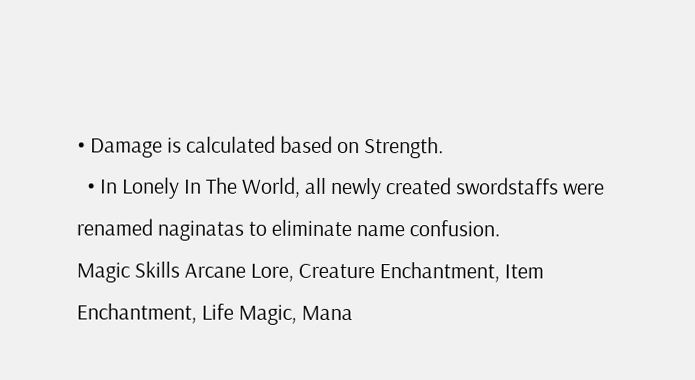• Damage is calculated based on Strength.
  • In Lonely In The World, all newly created swordstaffs were renamed naginatas to eliminate name confusion.
Magic Skills Arcane Lore, Creature Enchantment, Item Enchantment, Life Magic, Mana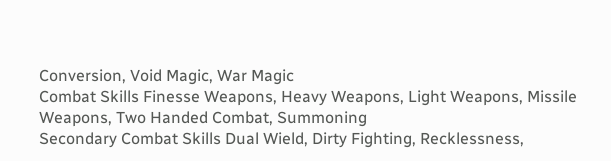Conversion, Void Magic, War Magic
Combat Skills Finesse Weapons, Heavy Weapons, Light Weapons, Missile Weapons, Two Handed Combat, Summoning
Secondary Combat Skills Dual Wield, Dirty Fighting, Recklessness,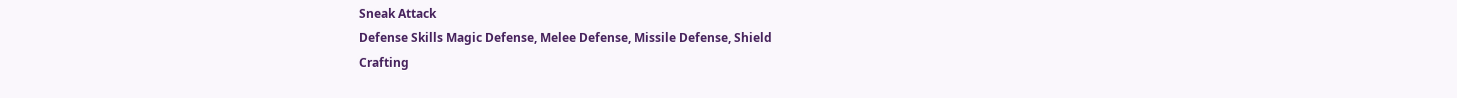Sneak Attack
Defense Skills Magic Defense, Melee Defense, Missile Defense, Shield
Crafting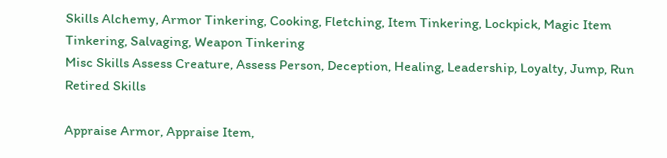Skills Alchemy, Armor Tinkering, Cooking, Fletching, Item Tinkering, Lockpick, Magic Item Tinkering, Salvaging, Weapon Tinkering
Misc Skills Assess Creature, Assess Person, Deception, Healing, Leadership, Loyalty, Jump, Run
Retired Skills

Appraise Armor, Appraise Item,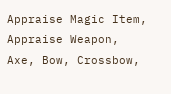Appraise Magic Item, Appraise Weapon, Axe, Bow, Crossbow,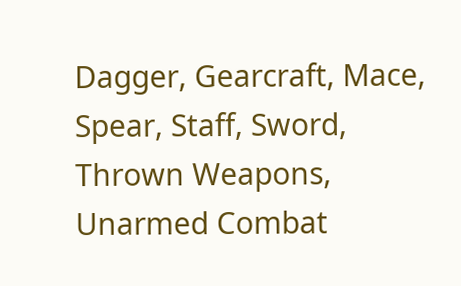Dagger, Gearcraft, Mace, Spear, Staff, Sword, Thrown Weapons, Unarmed Combat